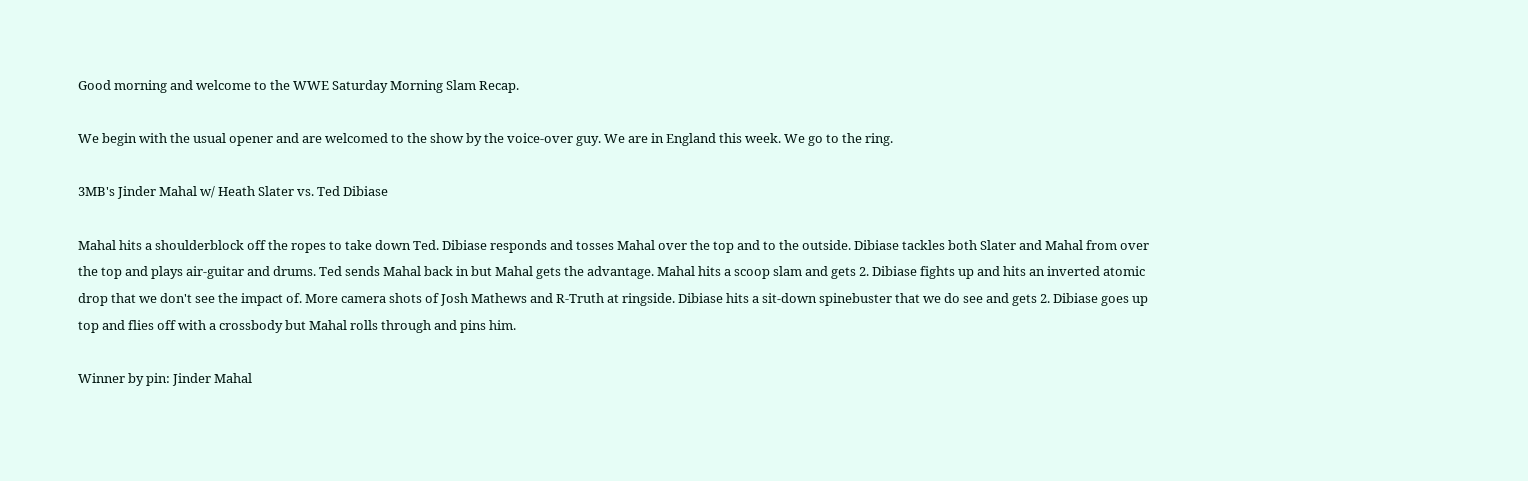Good morning and welcome to the WWE Saturday Morning Slam Recap.

We begin with the usual opener and are welcomed to the show by the voice-over guy. We are in England this week. We go to the ring.

3MB's Jinder Mahal w/ Heath Slater vs. Ted Dibiase

Mahal hits a shoulderblock off the ropes to take down Ted. Dibiase responds and tosses Mahal over the top and to the outside. Dibiase tackles both Slater and Mahal from over the top and plays air-guitar and drums. Ted sends Mahal back in but Mahal gets the advantage. Mahal hits a scoop slam and gets 2. Dibiase fights up and hits an inverted atomic drop that we don't see the impact of. More camera shots of Josh Mathews and R-Truth at ringside. Dibiase hits a sit-down spinebuster that we do see and gets 2. Dibiase goes up top and flies off with a crossbody but Mahal rolls through and pins him.

Winner by pin: Jinder Mahal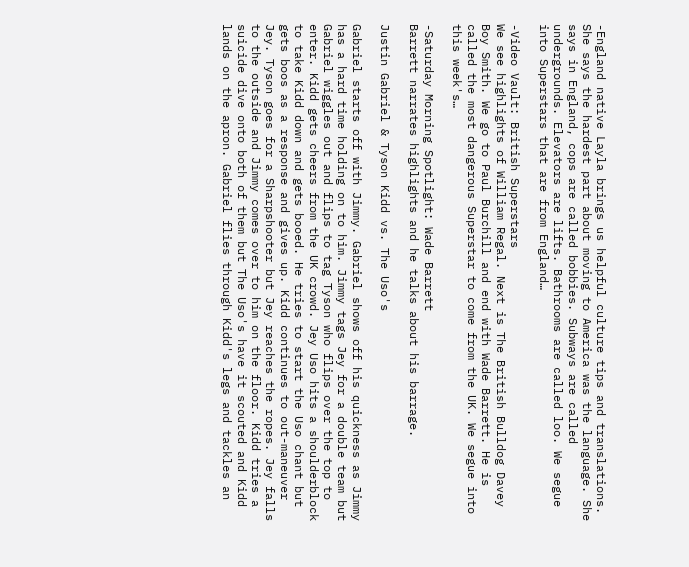-England native Layla brings us helpful culture tips and translations. She says the hardest part about moving to America was the language. She says in England, cops are called bobbies. Subways are called undergrounds. Elevators are lifts. Bathrooms are called loo. We segue into Superstars that are from England…

-Video Vault: British Superstars
We see highlights of William Regal. Next is The British Bulldog Davey Boy Smith. We go to Paul Burchill and end with Wade Barrett. He is called the most dangerous Superstar to come from the UK. We segue into this week's…

-Saturday Morning Spotlight: Wade Barrett
Barrett narrates highlights and he talks about his barrage.

Justin Gabriel & Tyson Kidd vs. The Uso's

Gabriel starts off with Jimmy. Gabriel shows off his quickness as Jimmy has a hard time holding on to him. Jimmy tags Jey for a double team but Gabriel wiggles out and flips to tag Tyson who flips over the top to enter. Kidd gets cheers from the UK crowd. Jey Uso hits a shoulderblock to take Kidd down and gets booed. He tries to start the Uso chant but gets boos as a response and gives up. Kidd continues to out-maneuver Jey. Tyson goes for a Sharpshooter but Jey reaches the ropes. Jey falls to the outside and Jimmy comes over to him on the floor. Kidd tries a suicide dive onto both of them but The Uso's have it scouted and Kidd lands on the apron. Gabriel flies through Kidd's legs and tackles an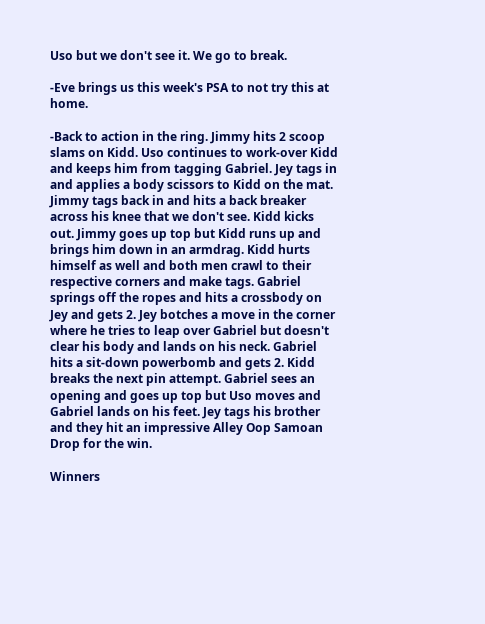Uso but we don't see it. We go to break.

-Eve brings us this week's PSA to not try this at home.

-Back to action in the ring. Jimmy hits 2 scoop slams on Kidd. Uso continues to work-over Kidd and keeps him from tagging Gabriel. Jey tags in and applies a body scissors to Kidd on the mat. Jimmy tags back in and hits a back breaker across his knee that we don't see. Kidd kicks out. Jimmy goes up top but Kidd runs up and brings him down in an armdrag. Kidd hurts himself as well and both men crawl to their respective corners and make tags. Gabriel springs off the ropes and hits a crossbody on Jey and gets 2. Jey botches a move in the corner where he tries to leap over Gabriel but doesn't clear his body and lands on his neck. Gabriel hits a sit-down powerbomb and gets 2. Kidd breaks the next pin attempt. Gabriel sees an opening and goes up top but Uso moves and Gabriel lands on his feet. Jey tags his brother and they hit an impressive Alley Oop Samoan Drop for the win.

Winners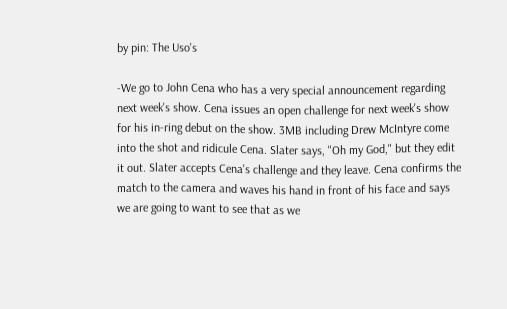by pin: The Uso's

-We go to John Cena who has a very special announcement regarding next week's show. Cena issues an open challenge for next week's show for his in-ring debut on the show. 3MB including Drew McIntyre come into the shot and ridicule Cena. Slater says, "Oh my God," but they edit it out. Slater accepts Cena's challenge and they leave. Cena confirms the match to the camera and waves his hand in front of his face and says we are going to want to see that as we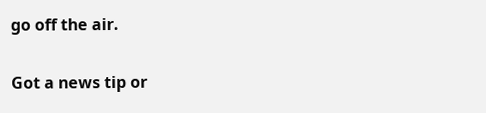go off the air.

Got a news tip or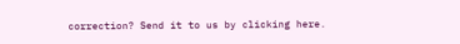correction? Send it to us by clicking here.